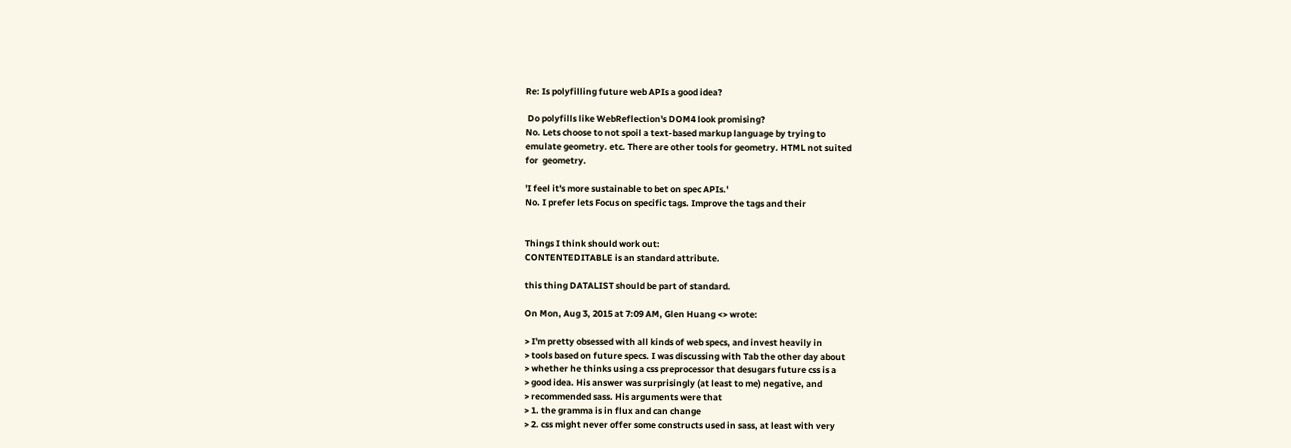Re: Is polyfilling future web APIs a good idea?

 Do polyfills like WebReflection's DOM4 look promising?
No. Lets choose to not spoil a text-based markup language by trying to
emulate geometry. etc. There are other tools for geometry. HTML not suited
for  geometry.

'I feel it's more sustainable to bet on spec APIs.'
No. I prefer lets Focus on specific tags. Improve the tags and their


Things I think should work out:
CONTENTEDITABLE is an standard attribute.

this thing DATALIST should be part of standard.

On Mon, Aug 3, 2015 at 7:09 AM, Glen Huang <> wrote:

> I'm pretty obsessed with all kinds of web specs, and invest heavily in
> tools based on future specs. I was discussing with Tab the other day about
> whether he thinks using a css preprocessor that desugars future css is a
> good idea. His answer was surprisingly (at least to me) negative, and
> recommended sass. His arguments were that
> 1. the gramma is in flux and can change
> 2. css might never offer some constructs used in sass, at least with very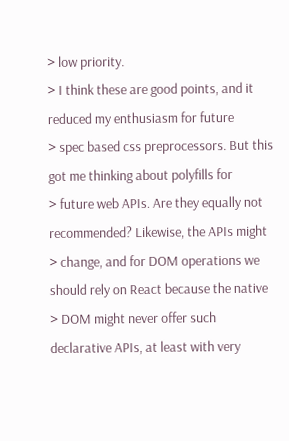> low priority.
> I think these are good points, and it reduced my enthusiasm for future
> spec based css preprocessors. But this got me thinking about polyfills for
> future web APIs. Are they equally not recommended? Likewise, the APIs might
> change, and for DOM operations we should rely on React because the native
> DOM might never offer such declarative APIs, at least with very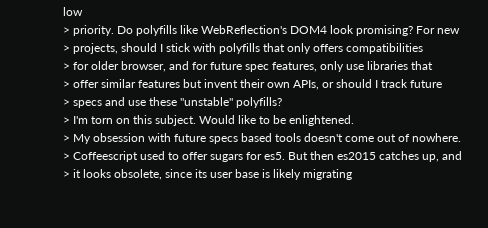low
> priority. Do polyfills like WebReflection's DOM4 look promising? For new
> projects, should I stick with polyfills that only offers compatibilities
> for older browser, and for future spec features, only use libraries that
> offer similar features but invent their own APIs, or should I track future
> specs and use these "unstable" polyfills?
> I'm torn on this subject. Would like to be enlightened.
> My obsession with future specs based tools doesn't come out of nowhere.
> Coffeescript used to offer sugars for es5. But then es2015 catches up, and
> it looks obsolete, since its user base is likely migrating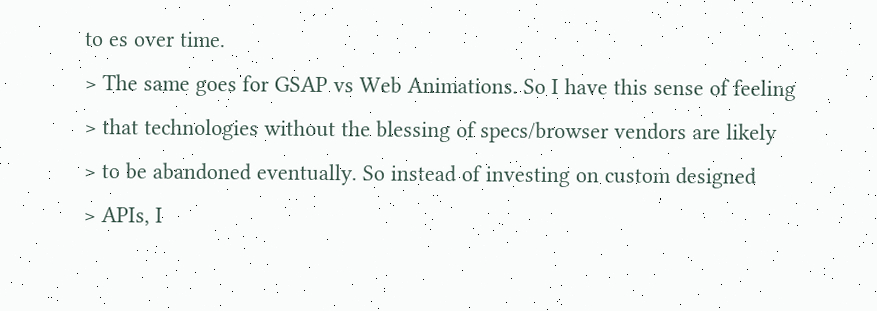to es over time.
> The same goes for GSAP vs Web Animations. So I have this sense of feeling
> that technologies without the blessing of specs/browser vendors are likely
> to be abandoned eventually. So instead of investing on custom designed
> APIs, I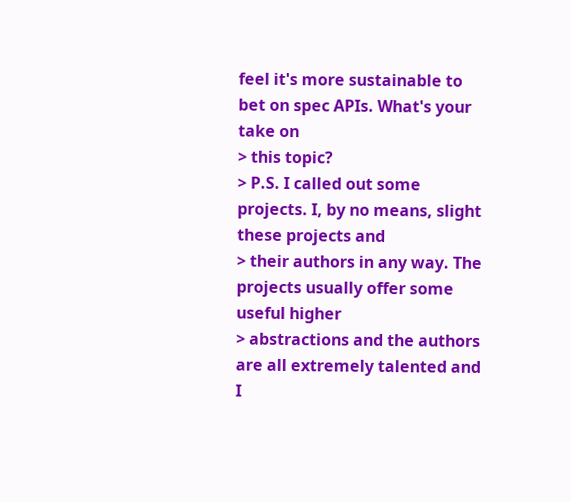feel it's more sustainable to bet on spec APIs. What's your take on
> this topic?
> P.S. I called out some projects. I, by no means, slight these projects and
> their authors in any way. The projects usually offer some useful higher
> abstractions and the authors are all extremely talented and I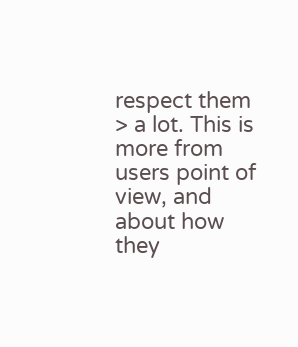respect them
> a lot. This is more from users point of view, and about how they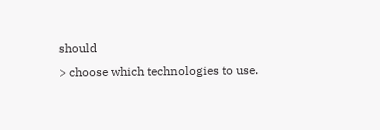should
> choose which technologies to use.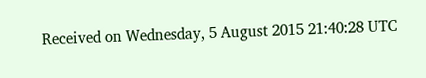Received on Wednesday, 5 August 2015 21:40:28 UTC